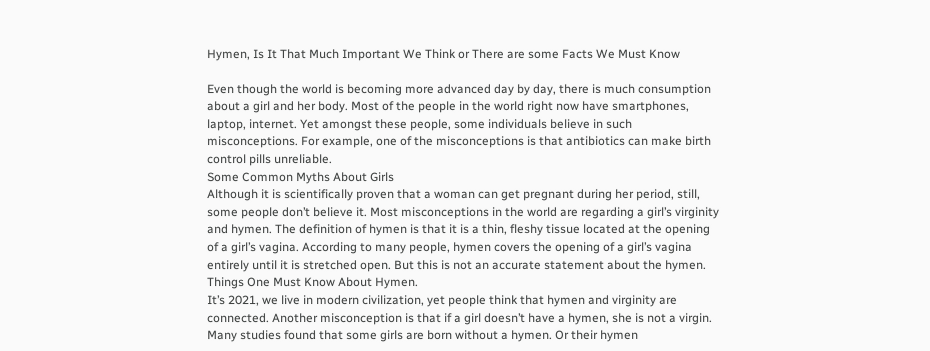Hymen, Is It That Much Important We Think or There are some Facts We Must Know

Even though the world is becoming more advanced day by day, there is much consumption about a girl and her body. Most of the people in the world right now have smartphones, laptop, internet. Yet amongst these people, some individuals believe in such misconceptions. For example, one of the misconceptions is that antibiotics can make birth control pills unreliable.
Some Common Myths About Girls
Although it is scientifically proven that a woman can get pregnant during her period, still, some people don’t believe it. Most misconceptions in the world are regarding a girl’s virginity and hymen. The definition of hymen is that it is a thin, fleshy tissue located at the opening of a girl’s vagina. According to many people, hymen covers the opening of a girl’s vagina entirely until it is stretched open. But this is not an accurate statement about the hymen.
Things One Must Know About Hymen.
It’s 2021, we live in modern civilization, yet people think that hymen and virginity are connected. Another misconception is that if a girl doesn’t have a hymen, she is not a virgin. Many studies found that some girls are born without a hymen. Or their hymen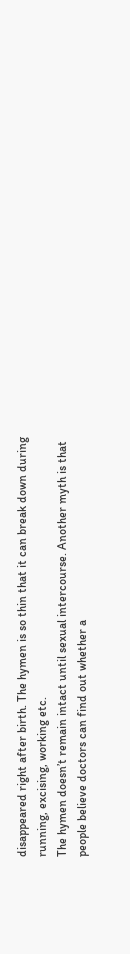disappeared right after birth. The hymen is so thin that it can break down during running, excising, working etc.
The hymen doesn’t remain intact until sexual intercourse. Another myth is that people believe doctors can find out whether a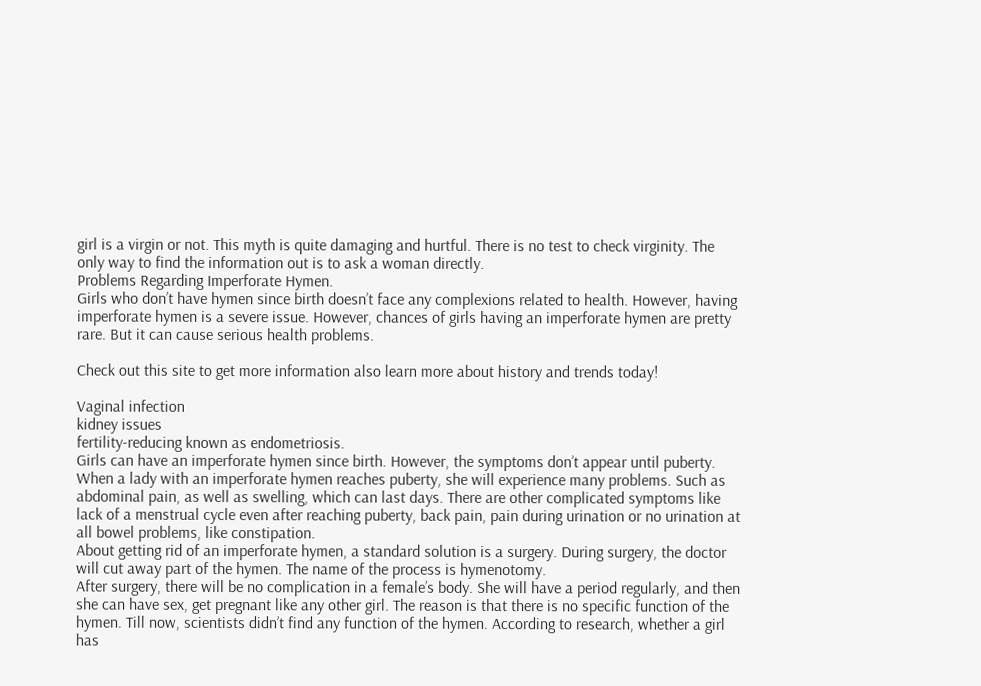girl is a virgin or not. This myth is quite damaging and hurtful. There is no test to check virginity. The only way to find the information out is to ask a woman directly.
Problems Regarding Imperforate Hymen.
Girls who don’t have hymen since birth doesn’t face any complexions related to health. However, having imperforate hymen is a severe issue. However, chances of girls having an imperforate hymen are pretty rare. But it can cause serious health problems.

Check out this site to get more information also learn more about history and trends today!

Vaginal infection
kidney issues
fertility-reducing known as endometriosis.
Girls can have an imperforate hymen since birth. However, the symptoms don’t appear until puberty. When a lady with an imperforate hymen reaches puberty, she will experience many problems. Such as abdominal pain, as well as swelling, which can last days. There are other complicated symptoms like lack of a menstrual cycle even after reaching puberty, back pain, pain during urination or no urination at all bowel problems, like constipation.
About getting rid of an imperforate hymen, a standard solution is a surgery. During surgery, the doctor will cut away part of the hymen. The name of the process is hymenotomy.
After surgery, there will be no complication in a female’s body. She will have a period regularly, and then she can have sex, get pregnant like any other girl. The reason is that there is no specific function of the hymen. Till now, scientists didn’t find any function of the hymen. According to research, whether a girl has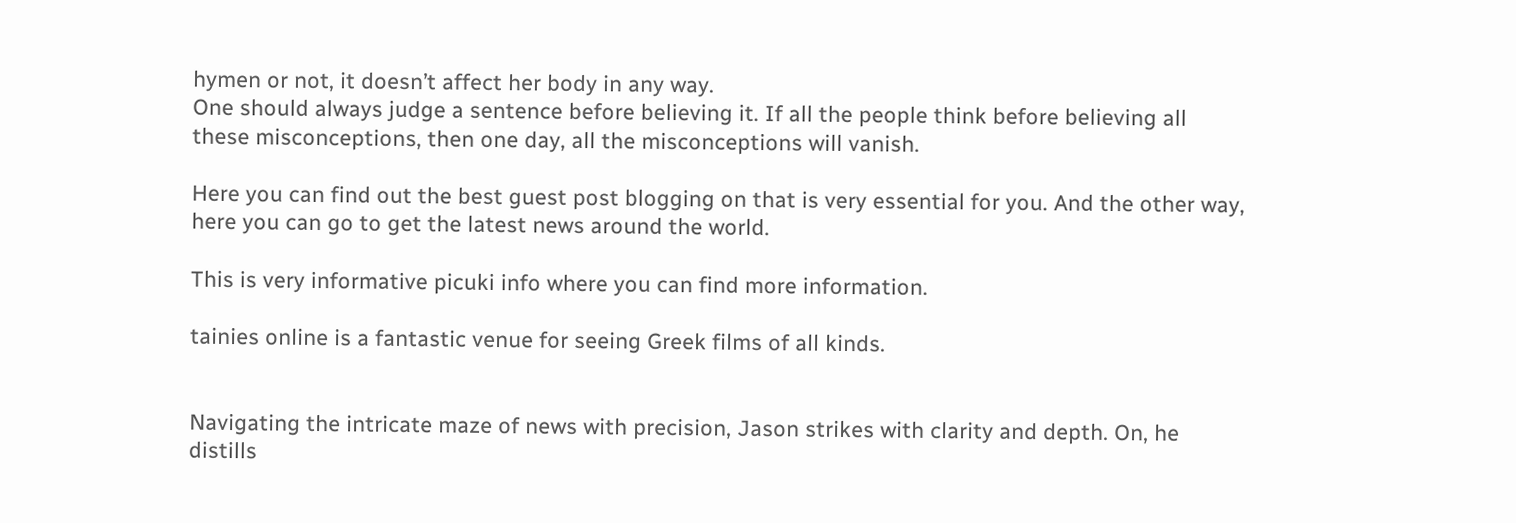hymen or not, it doesn’t affect her body in any way.
One should always judge a sentence before believing it. If all the people think before believing all these misconceptions, then one day, all the misconceptions will vanish.

Here you can find out the best guest post blogging on that is very essential for you. And the other way, here you can go to get the latest news around the world.

This is very informative picuki info where you can find more information.

tainies online is a fantastic venue for seeing Greek films of all kinds.


Navigating the intricate maze of news with precision, Jason strikes with clarity and depth. On, he distills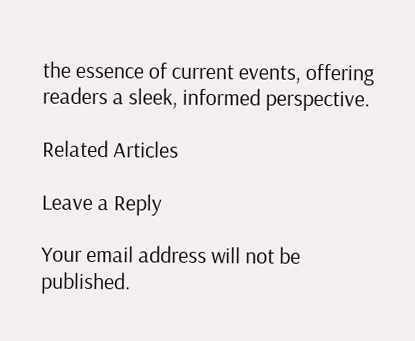the essence of current events, offering readers a sleek, informed perspective.

Related Articles

Leave a Reply

Your email address will not be published.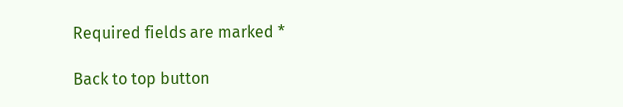Required fields are marked *

Back to top button